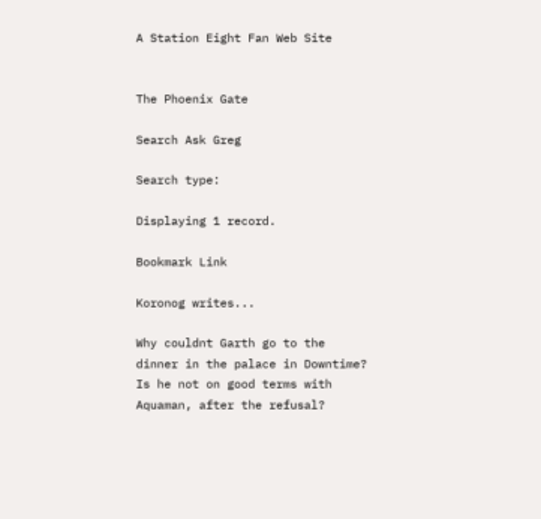A Station Eight Fan Web Site


The Phoenix Gate

Search Ask Greg

Search type:

Displaying 1 record.

Bookmark Link

Koronog writes...

Why couldnt Garth go to the dinner in the palace in Downtime? Is he not on good terms with Aquaman, after the refusal?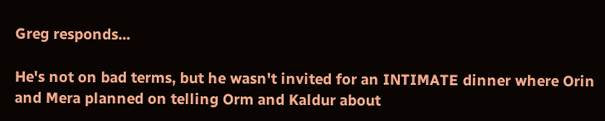Greg responds...

He's not on bad terms, but he wasn't invited for an INTIMATE dinner where Orin and Mera planned on telling Orm and Kaldur about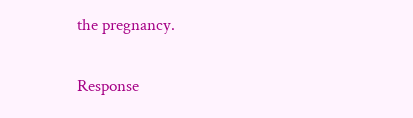the pregnancy.

Response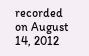recorded on August 14, 2012